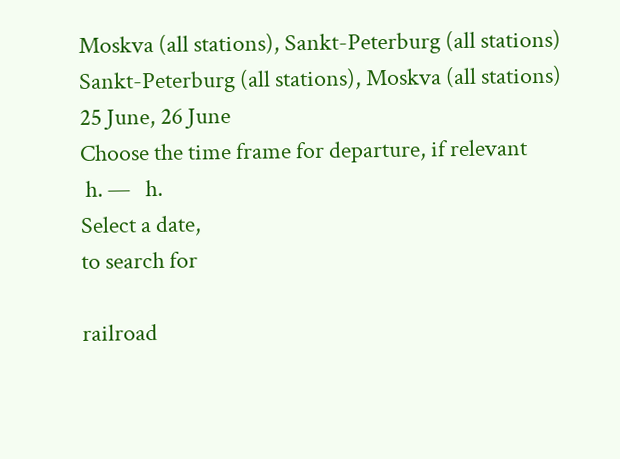Moskva (all stations), Sankt-Peterburg (all stations)
Sankt-Peterburg (all stations), Moskva (all stations)
25 June, 26 June
Choose the time frame for departure, if relevant
 h. —   h.
Select a date,
to search for

railroad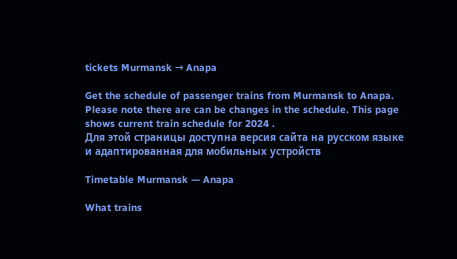tickets Murmansk → Anapa

Get the schedule of passenger trains from Murmansk to Anapa. Please note there are can be changes in the schedule. This page shows current train schedule for 2024 .
Для этой страницы доступна версия сайта на русском языке и адаптированная для мобильных устройств

Timetable Murmansk — Anapa

What trains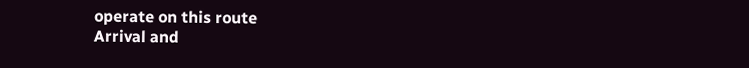operate on this route
Arrival and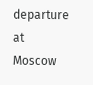departure at Moscow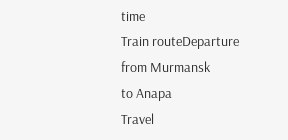time
Train routeDeparture
from Murmansk
to Anapa
Travel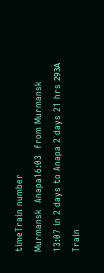timeTrain number
Murmansk  Anapa16:03  from Murmansk 13:07 in 2 days to Anapa 2 days 21 hrs 293А
Train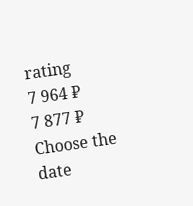rating
7 964 ₽
7 877 ₽
Choose the date